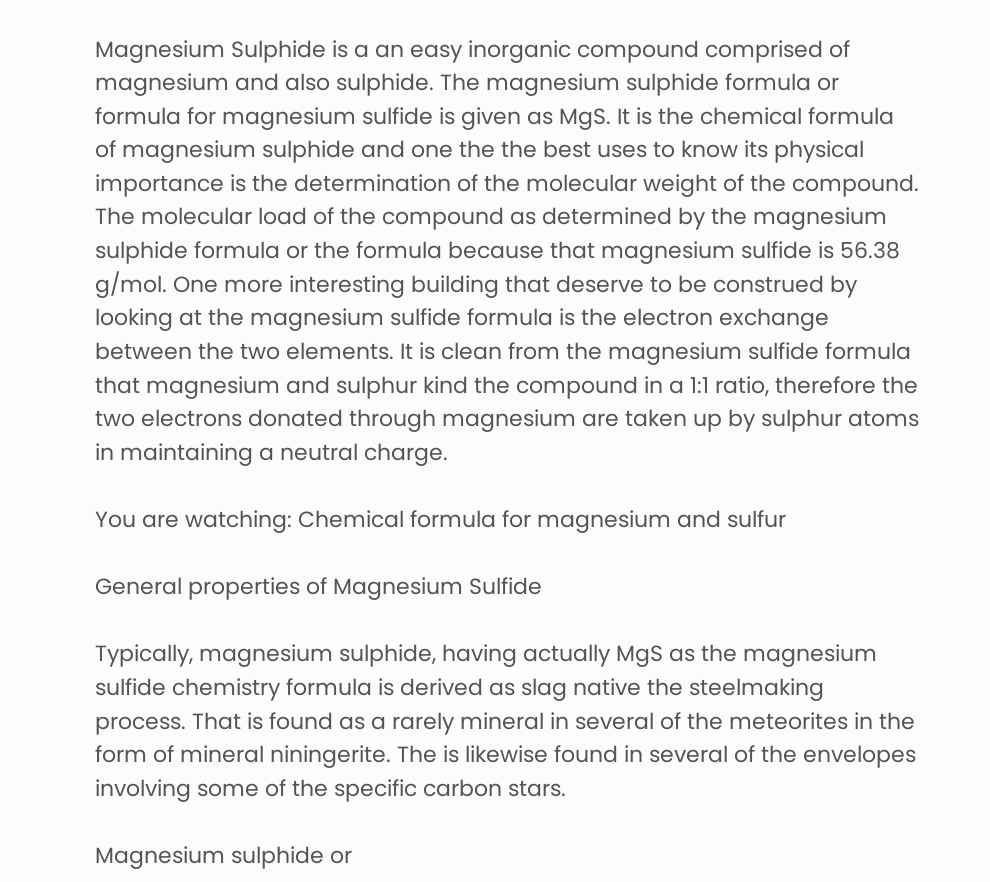Magnesium Sulphide is a an easy inorganic compound comprised of magnesium and also sulphide. The magnesium sulphide formula or formula for magnesium sulfide is given as MgS. It is the chemical formula of magnesium sulphide and one the the best uses to know its physical importance is the determination of the molecular weight of the compound. The molecular load of the compound as determined by the magnesium sulphide formula or the formula because that magnesium sulfide is 56.38 g/mol. One more interesting building that deserve to be construed by looking at the magnesium sulfide formula is the electron exchange between the two elements. It is clean from the magnesium sulfide formula that magnesium and sulphur kind the compound in a 1:1 ratio, therefore the two electrons donated through magnesium are taken up by sulphur atoms in maintaining a neutral charge.

You are watching: Chemical formula for magnesium and sulfur

General properties of Magnesium Sulfide

Typically, magnesium sulphide, having actually MgS as the magnesium sulfide chemistry formula is derived as slag native the steelmaking process. That is found as a rarely mineral in several of the meteorites in the form of mineral niningerite. The is likewise found in several of the envelopes involving some of the specific carbon stars.

Magnesium sulphide or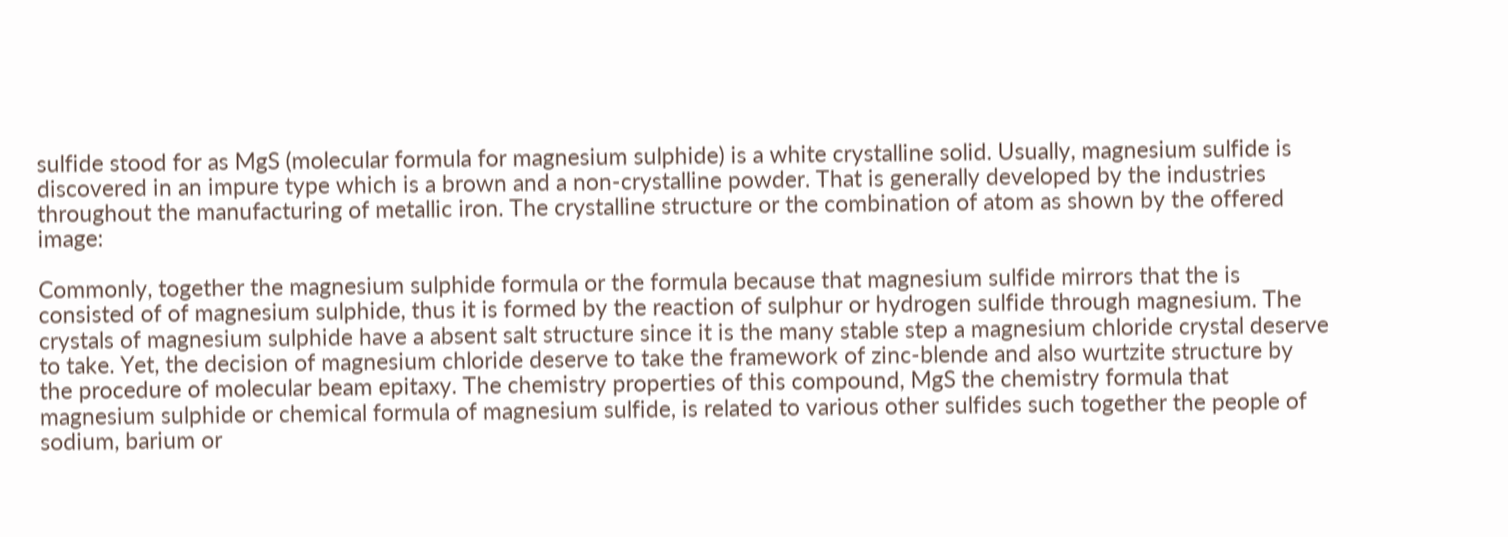sulfide stood for as MgS (molecular formula for magnesium sulphide) is a white crystalline solid. Usually, magnesium sulfide is discovered in an impure type which is a brown and a non-crystalline powder. That is generally developed by the industries throughout the manufacturing of metallic iron. The crystalline structure or the combination of atom as shown by the offered image:

Commonly, together the magnesium sulphide formula or the formula because that magnesium sulfide mirrors that the is consisted of of magnesium sulphide, thus it is formed by the reaction of sulphur or hydrogen sulfide through magnesium. The crystals of magnesium sulphide have a absent salt structure since it is the many stable step a magnesium chloride crystal deserve to take. Yet, the decision of magnesium chloride deserve to take the framework of zinc-blende and also wurtzite structure by the procedure of molecular beam epitaxy. The chemistry properties of this compound, MgS the chemistry formula that magnesium sulphide or chemical formula of magnesium sulfide, is related to various other sulfides such together the people of sodium, barium or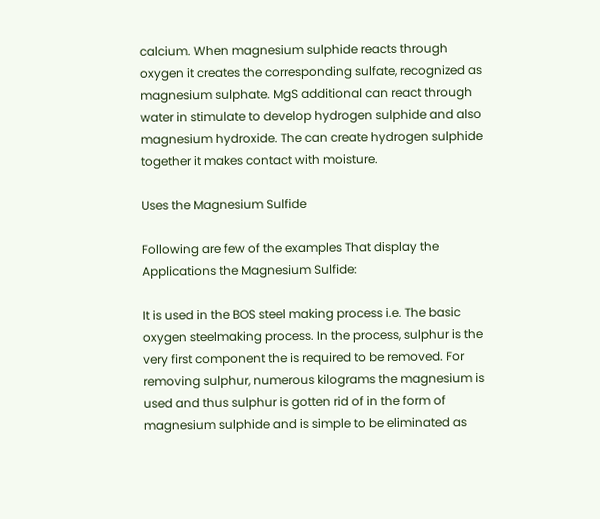calcium. When magnesium sulphide reacts through oxygen it creates the corresponding sulfate, recognized as magnesium sulphate. MgS additional can react through water in stimulate to develop hydrogen sulphide and also magnesium hydroxide. The can create hydrogen sulphide together it makes contact with moisture.

Uses the Magnesium Sulfide

Following are few of the examples That display the Applications the Magnesium Sulfide:

It is used in the BOS steel making process i.e. The basic oxygen steelmaking process. In the process, sulphur is the very first component the is required to be removed. For removing sulphur, numerous kilograms the magnesium is used and thus sulphur is gotten rid of in the form of magnesium sulphide and is simple to be eliminated as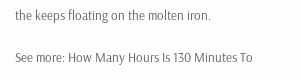the keeps floating on the molten iron.

See more: How Many Hours Is 130 Minutes To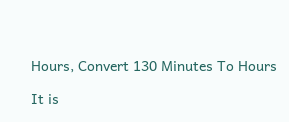Hours, Convert 130 Minutes To Hours

It is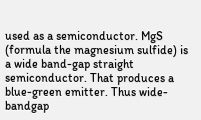used as a semiconductor. MgS (formula the magnesium sulfide) is a wide band-gap straight semiconductor. That produces a blue-green emitter. Thus wide-bandgap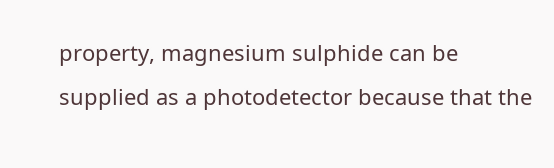property, magnesium sulphide can be supplied as a photodetector because that the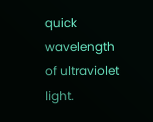quick wavelength of ultraviolet light.